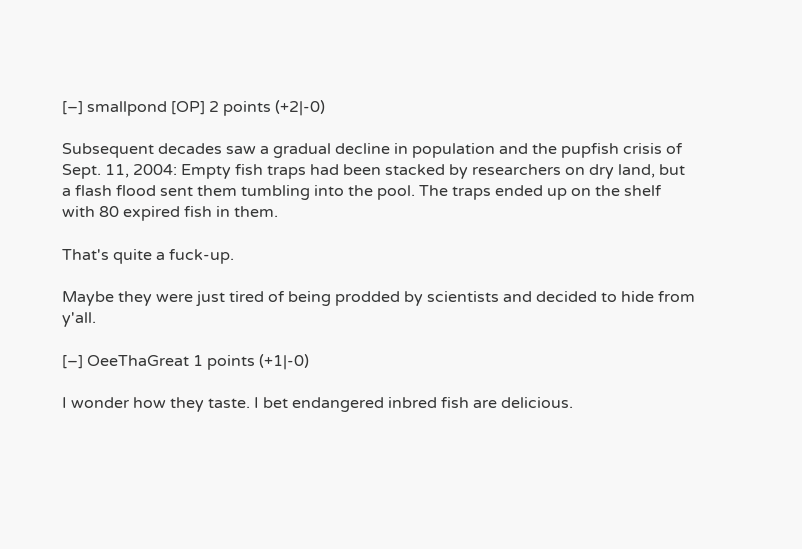[–] smallpond [OP] 2 points (+2|-0)

Subsequent decades saw a gradual decline in population and the pupfish crisis of Sept. 11, 2004: Empty fish traps had been stacked by researchers on dry land, but a flash flood sent them tumbling into the pool. The traps ended up on the shelf with 80 expired fish in them.

That's quite a fuck-up.

Maybe they were just tired of being prodded by scientists and decided to hide from y'all.

[–] OeeThaGreat 1 points (+1|-0)

I wonder how they taste. I bet endangered inbred fish are delicious.